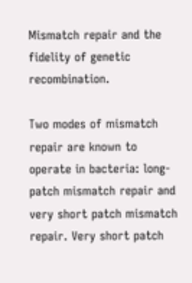Mismatch repair and the fidelity of genetic recombination.

Two modes of mismatch repair are known to operate in bacteria: long-patch mismatch repair and very short patch mismatch repair. Very short patch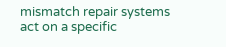mismatch repair systems act on a specific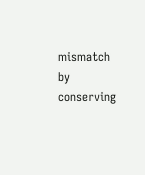mismatch by conserving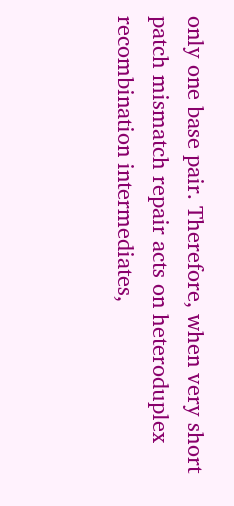only one base pair. Therefore, when very short patch mismatch repair acts on heteroduplex recombination intermediates,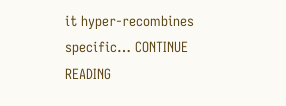it hyper-recombines specific… CONTINUE READING